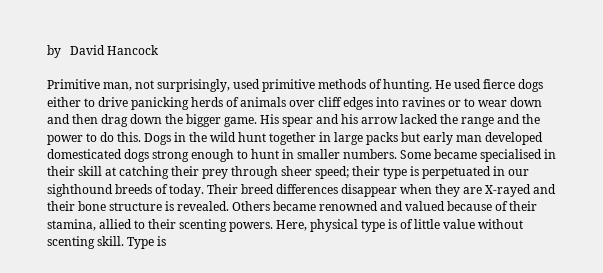by   David Hancock

Primitive man, not surprisingly, used primitive methods of hunting. He used fierce dogs either to drive panicking herds of animals over cliff edges into ravines or to wear down and then drag down the bigger game. His spear and his arrow lacked the range and the power to do this. Dogs in the wild hunt together in large packs but early man developed domesticated dogs strong enough to hunt in smaller numbers. Some became specialised in their skill at catching their prey through sheer speed; their type is perpetuated in our sighthound breeds of today. Their breed differences disappear when they are X-rayed and their bone structure is revealed. Others became renowned and valued because of their stamina, allied to their scenting powers. Here, physical type is of little value without scenting skill. Type is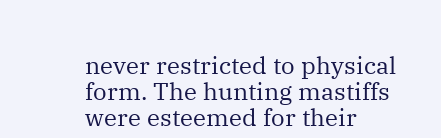never restricted to physical form. The hunting mastiffs were esteemed for their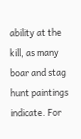ability at the kill, as many boar and stag hunt paintings indicate. For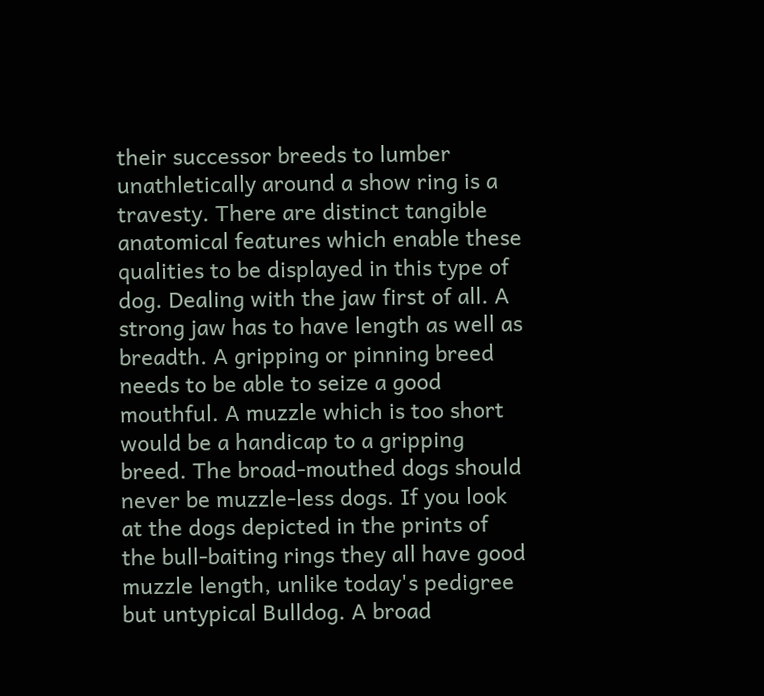their successor breeds to lumber unathletically around a show ring is a travesty. There are distinct tangible anatomical features which enable these qualities to be displayed in this type of dog. Dealing with the jaw first of all. A strong jaw has to have length as well as breadth. A gripping or pinning breed needs to be able to seize a good mouthful. A muzzle which is too short would be a handicap to a gripping breed. The broad-mouthed dogs should never be muzzle-less dogs. If you look at the dogs depicted in the prints of the bull-baiting rings they all have good muzzle length, unlike today's pedigree but untypical Bulldog. A broad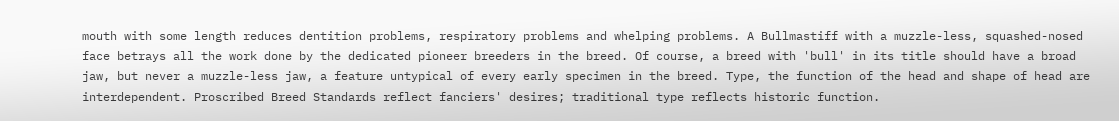mouth with some length reduces dentition problems, respiratory problems and whelping problems. A Bullmastiff with a muzzle-less, squashed-nosed face betrays all the work done by the dedicated pioneer breeders in the breed. Of course, a breed with 'bull' in its title should have a broad jaw, but never a muzzle-less jaw, a feature untypical of every early specimen in the breed. Type, the function of the head and shape of head are interdependent. Proscribed Breed Standards reflect fanciers' desires; traditional type reflects historic function.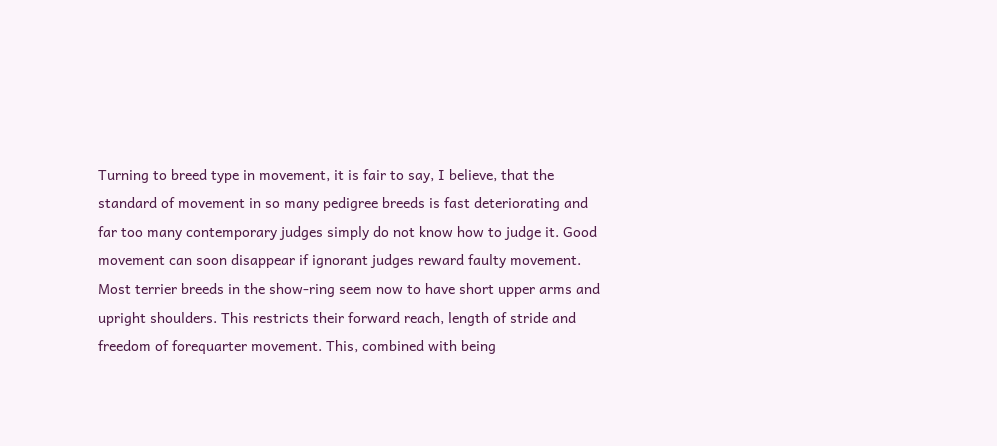Turning to breed type in movement, it is fair to say, I believe, that the standard of movement in so many pedigree breeds is fast deteriorating and far too many contemporary judges simply do not know how to judge it. Good movement can soon disappear if ignorant judges reward faulty movement. Most terrier breeds in the show-ring seem now to have short upper arms and upright shoulders. This restricts their forward reach, length of stride and freedom of forequarter movement. This, combined with being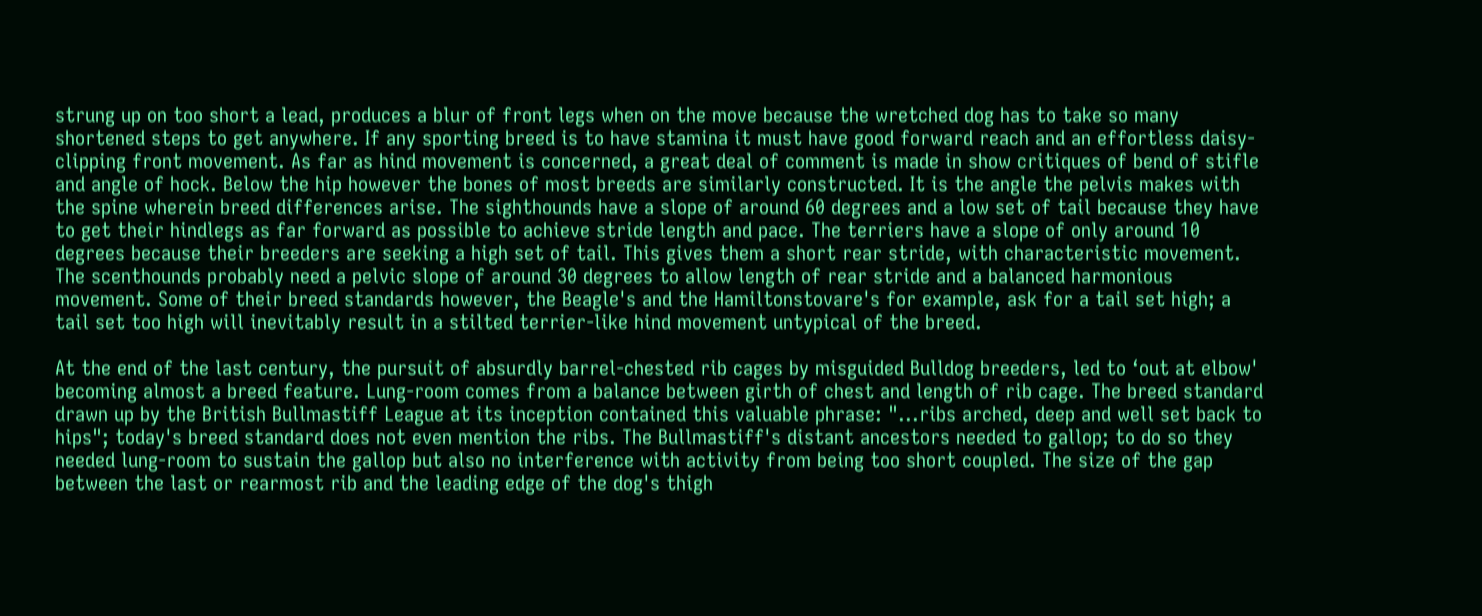strung up on too short a lead, produces a blur of front legs when on the move because the wretched dog has to take so many shortened steps to get anywhere. If any sporting breed is to have stamina it must have good forward reach and an effortless daisy-clipping front movement. As far as hind movement is concerned, a great deal of comment is made in show critiques of bend of stifle and angle of hock. Below the hip however the bones of most breeds are similarly constructed. It is the angle the pelvis makes with the spine wherein breed differences arise. The sighthounds have a slope of around 60 degrees and a low set of tail because they have to get their hindlegs as far forward as possible to achieve stride length and pace. The terriers have a slope of only around 10 degrees because their breeders are seeking a high set of tail. This gives them a short rear stride, with characteristic movement. The scenthounds probably need a pelvic slope of around 30 degrees to allow length of rear stride and a balanced harmonious movement. Some of their breed standards however, the Beagle's and the Hamiltonstovare's for example, ask for a tail set high; a tail set too high will inevitably result in a stilted terrier-like hind movement untypical of the breed.

At the end of the last century, the pursuit of absurdly barrel-chested rib cages by misguided Bulldog breeders, led to ‘out at elbow' becoming almost a breed feature. Lung-room comes from a balance between girth of chest and length of rib cage. The breed standard drawn up by the British Bullmastiff League at its inception contained this valuable phrase: "...ribs arched, deep and well set back to hips"; today's breed standard does not even mention the ribs. The Bullmastiff's distant ancestors needed to gallop; to do so they needed lung-room to sustain the gallop but also no interference with activity from being too short coupled. The size of the gap between the last or rearmost rib and the leading edge of the dog's thigh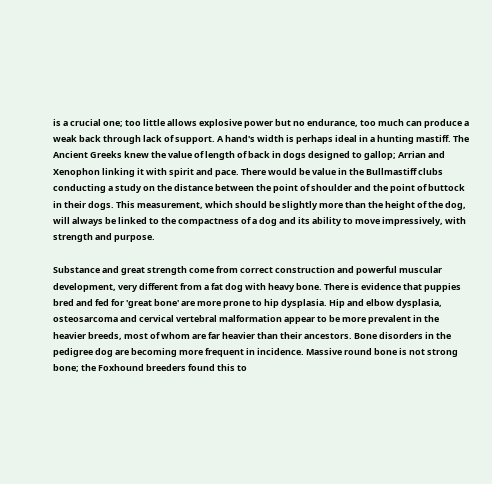is a crucial one; too little allows explosive power but no endurance, too much can produce a weak back through lack of support. A hand's width is perhaps ideal in a hunting mastiff. The Ancient Greeks knew the value of length of back in dogs designed to gallop; Arrian and Xenophon linking it with spirit and pace. There would be value in the Bullmastiff clubs conducting a study on the distance between the point of shoulder and the point of buttock in their dogs. This measurement, which should be slightly more than the height of the dog, will always be linked to the compactness of a dog and its ability to move impressively, with strength and purpose.

Substance and great strength come from correct construction and powerful muscular development, very different from a fat dog with heavy bone. There is evidence that puppies bred and fed for 'great bone' are more prone to hip dysplasia. Hip and elbow dysplasia, osteosarcoma and cervical vertebral malformation appear to be more prevalent in the heavier breeds, most of whom are far heavier than their ancestors. Bone disorders in the pedigree dog are becoming more frequent in incidence. Massive round bone is not strong bone; the Foxhound breeders found this to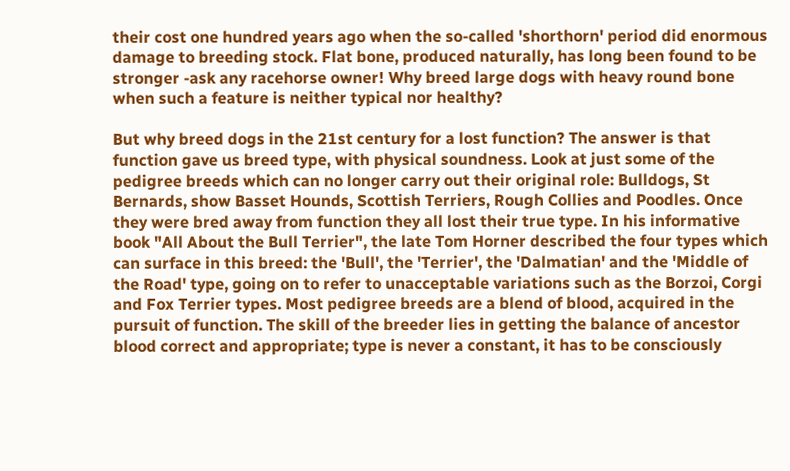their cost one hundred years ago when the so-called 'shorthorn' period did enormous damage to breeding stock. Flat bone, produced naturally, has long been found to be stronger -ask any racehorse owner! Why breed large dogs with heavy round bone when such a feature is neither typical nor healthy?

But why breed dogs in the 21st century for a lost function? The answer is that function gave us breed type, with physical soundness. Look at just some of the pedigree breeds which can no longer carry out their original role: Bulldogs, St Bernards, show Basset Hounds, Scottish Terriers, Rough Collies and Poodles. Once they were bred away from function they all lost their true type. In his informative book "All About the Bull Terrier", the late Tom Horner described the four types which can surface in this breed: the 'Bull', the 'Terrier', the 'Dalmatian' and the 'Middle of the Road' type, going on to refer to unacceptable variations such as the Borzoi, Corgi and Fox Terrier types. Most pedigree breeds are a blend of blood, acquired in the pursuit of function. The skill of the breeder lies in getting the balance of ancestor blood correct and appropriate; type is never a constant, it has to be consciously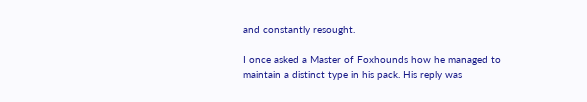and constantly resought.

I once asked a Master of Foxhounds how he managed to maintain a distinct type in his pack. His reply was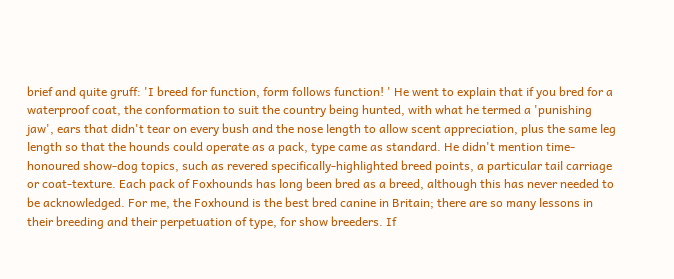brief and quite gruff: 'I breed for function, form follows function! ' He went to explain that if you bred for a waterproof coat, the conformation to suit the country being hunted, with what he termed a 'punishing jaw', ears that didn't tear on every bush and the nose length to allow scent appreciation, plus the same leg length so that the hounds could operate as a pack, type came as standard. He didn't mention time-honoured show-dog topics, such as revered specifically-highlighted breed points, a particular tail carriage or coat-texture. Each pack of Foxhounds has long been bred as a breed, although this has never needed to be acknowledged. For me, the Foxhound is the best bred canine in Britain; there are so many lessons in their breeding and their perpetuation of type, for show breeders. If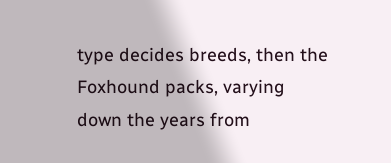type decides breeds, then the Foxhound packs, varying down the years from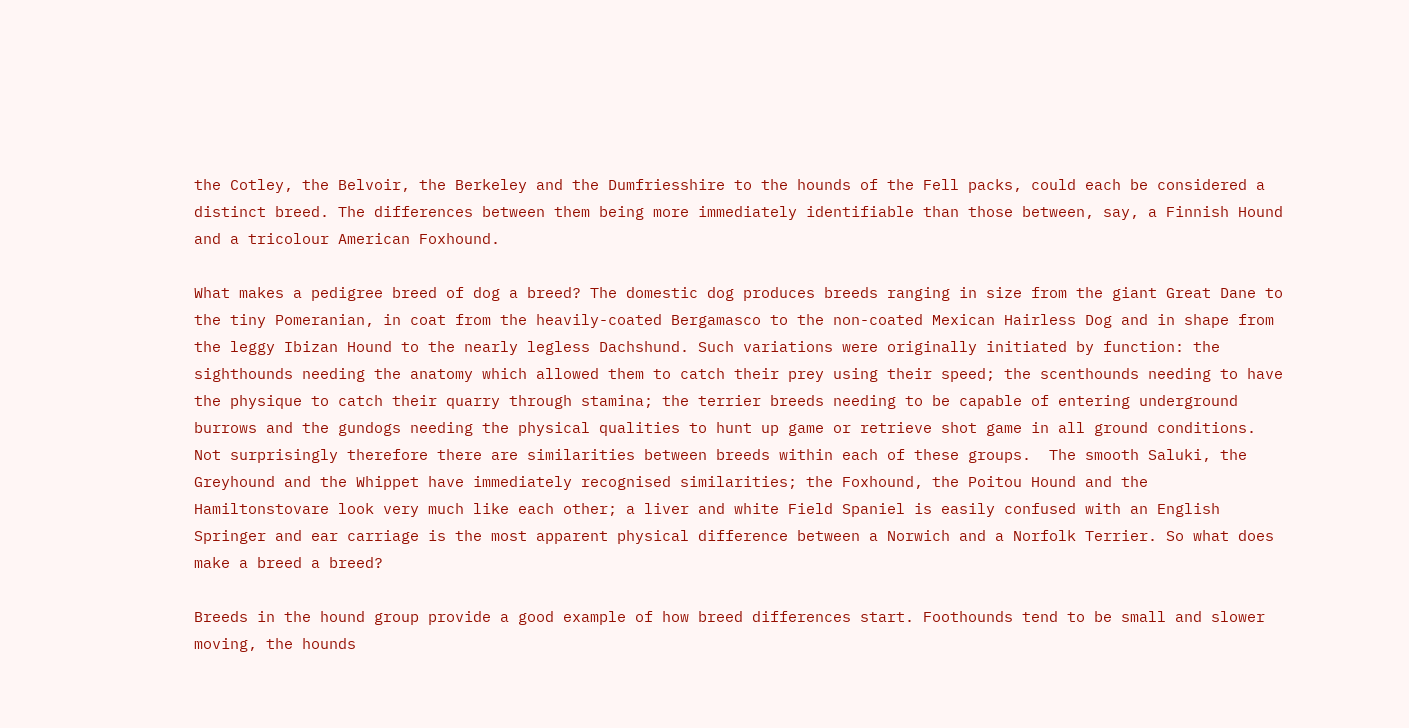the Cotley, the Belvoir, the Berkeley and the Dumfriesshire to the hounds of the Fell packs, could each be considered a distinct breed. The differences between them being more immediately identifiable than those between, say, a Finnish Hound and a tricolour American Foxhound.

What makes a pedigree breed of dog a breed? The domestic dog produces breeds ranging in size from the giant Great Dane to the tiny Pomeranian, in coat from the heavily-coated Bergamasco to the non-coated Mexican Hairless Dog and in shape from the leggy Ibizan Hound to the nearly legless Dachshund. Such variations were originally initiated by function: the sighthounds needing the anatomy which allowed them to catch their prey using their speed; the scenthounds needing to have the physique to catch their quarry through stamina; the terrier breeds needing to be capable of entering underground burrows and the gundogs needing the physical qualities to hunt up game or retrieve shot game in all ground conditions. Not surprisingly therefore there are similarities between breeds within each of these groups.  The smooth Saluki, the Greyhound and the Whippet have immediately recognised similarities; the Foxhound, the Poitou Hound and the Hamiltonstovare look very much like each other; a liver and white Field Spaniel is easily confused with an English Springer and ear carriage is the most apparent physical difference between a Norwich and a Norfolk Terrier. So what does make a breed a breed?

Breeds in the hound group provide a good example of how breed differences start. Foothounds tend to be small and slower moving, the hounds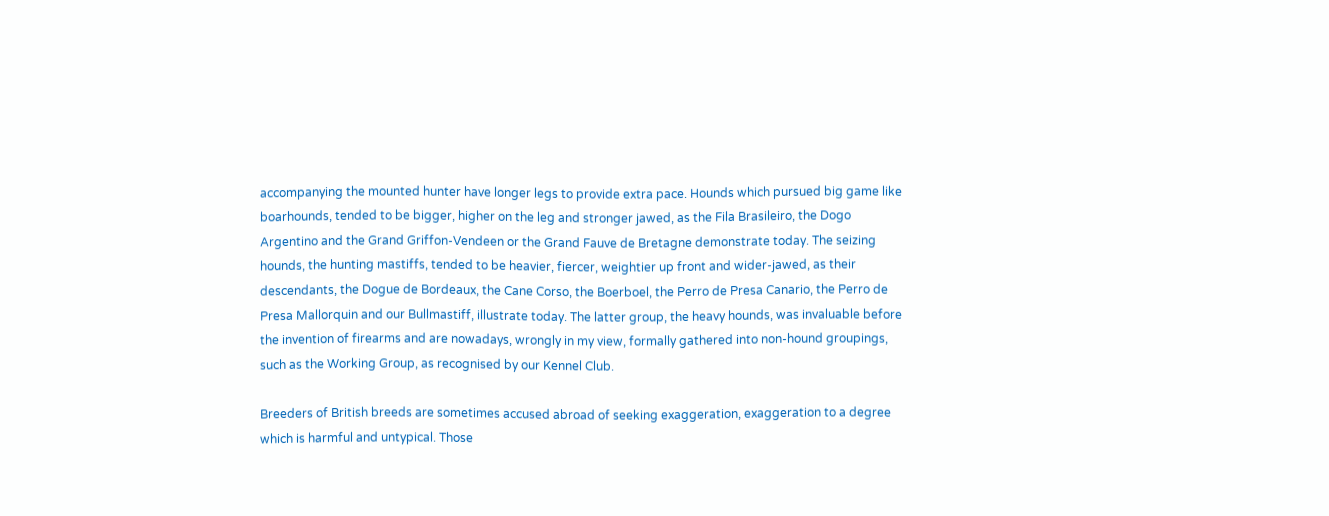accompanying the mounted hunter have longer legs to provide extra pace. Hounds which pursued big game like boarhounds, tended to be bigger, higher on the leg and stronger jawed, as the Fila Brasileiro, the Dogo Argentino and the Grand Griffon-Vendeen or the Grand Fauve de Bretagne demonstrate today. The seizing hounds, the hunting mastiffs, tended to be heavier, fiercer, weightier up front and wider-jawed, as their descendants, the Dogue de Bordeaux, the Cane Corso, the Boerboel, the Perro de Presa Canario, the Perro de Presa Mallorquin and our Bullmastiff, illustrate today. The latter group, the heavy hounds, was invaluable before the invention of firearms and are nowadays, wrongly in my view, formally gathered into non-hound groupings, such as the Working Group, as recognised by our Kennel Club.

Breeders of British breeds are sometimes accused abroad of seeking exaggeration, exaggeration to a degree which is harmful and untypical. Those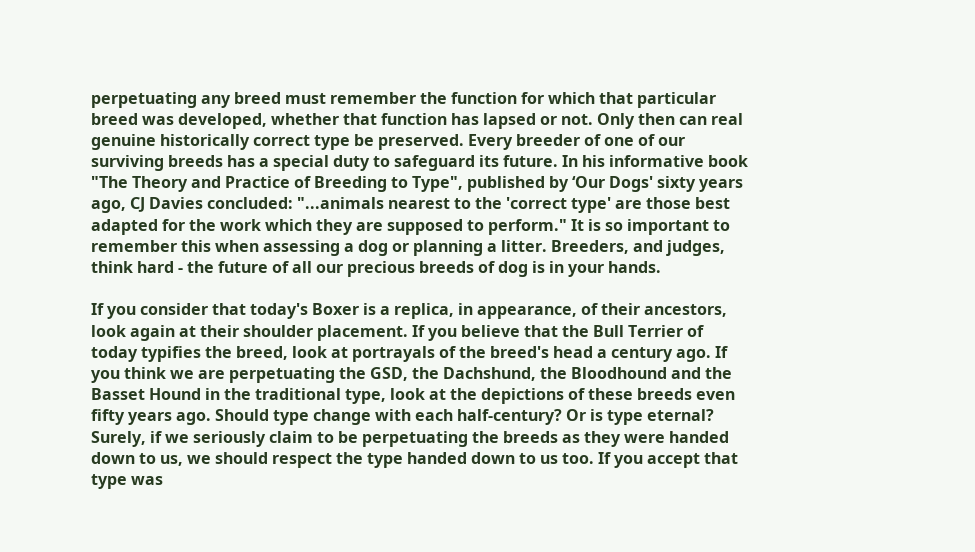perpetuating any breed must remember the function for which that particular breed was developed, whether that function has lapsed or not. Only then can real genuine historically correct type be preserved. Every breeder of one of our surviving breeds has a special duty to safeguard its future. In his informative book "The Theory and Practice of Breeding to Type", published by ‘Our Dogs' sixty years ago, CJ Davies concluded: "...animals nearest to the 'correct type' are those best adapted for the work which they are supposed to perform." It is so important to remember this when assessing a dog or planning a litter. Breeders, and judges, think hard - the future of all our precious breeds of dog is in your hands.

If you consider that today's Boxer is a replica, in appearance, of their ancestors, look again at their shoulder placement. If you believe that the Bull Terrier of today typifies the breed, look at portrayals of the breed's head a century ago. If you think we are perpetuating the GSD, the Dachshund, the Bloodhound and the Basset Hound in the traditional type, look at the depictions of these breeds even fifty years ago. Should type change with each half-century? Or is type eternal? Surely, if we seriously claim to be perpetuating the breeds as they were handed down to us, we should respect the type handed down to us too. If you accept that type was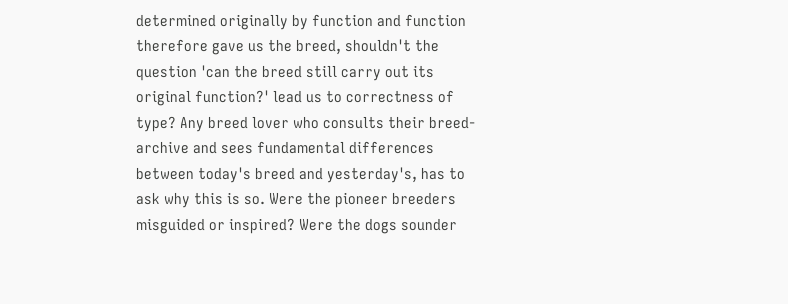determined originally by function and function therefore gave us the breed, shouldn't the question 'can the breed still carry out its original function?' lead us to correctness of type? Any breed lover who consults their breed-archive and sees fundamental differences between today's breed and yesterday's, has to ask why this is so. Were the pioneer breeders misguided or inspired? Were the dogs sounder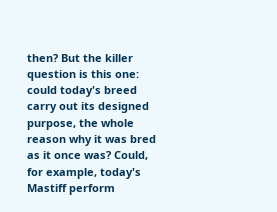then? But the killer question is this one: could today's breed carry out its designed purpose, the whole reason why it was bred as it once was? Could, for example, today's Mastiff perform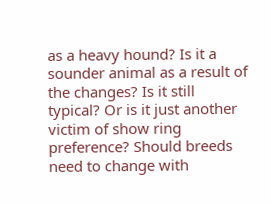as a heavy hound? Is it a sounder animal as a result of the changes? Is it still typical? Or is it just another victim of show ring preference? Should breeds need to change with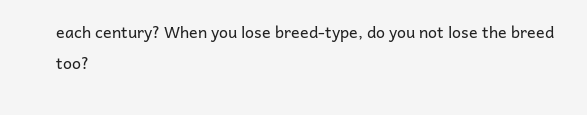each century? When you lose breed-type, do you not lose the breed too?